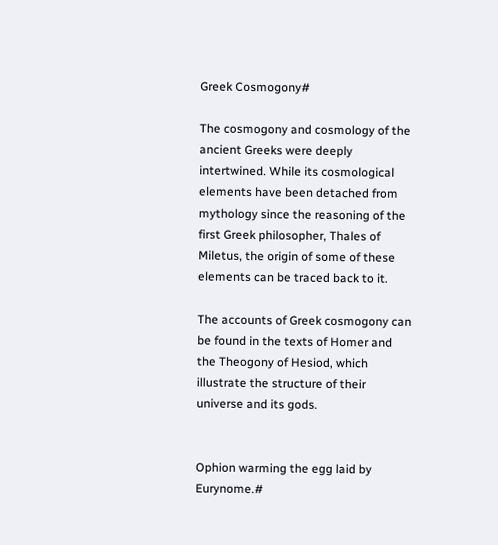Greek Cosmogony#

The cosmogony and cosmology of the ancient Greeks were deeply intertwined. While its cosmological elements have been detached from mythology since the reasoning of the first Greek philosopher, Thales of Miletus, the origin of some of these elements can be traced back to it.

The accounts of Greek cosmogony can be found in the texts of Homer and the Theogony of Hesiod, which illustrate the structure of their universe and its gods.


Ophion warming the egg laid by Eurynome.#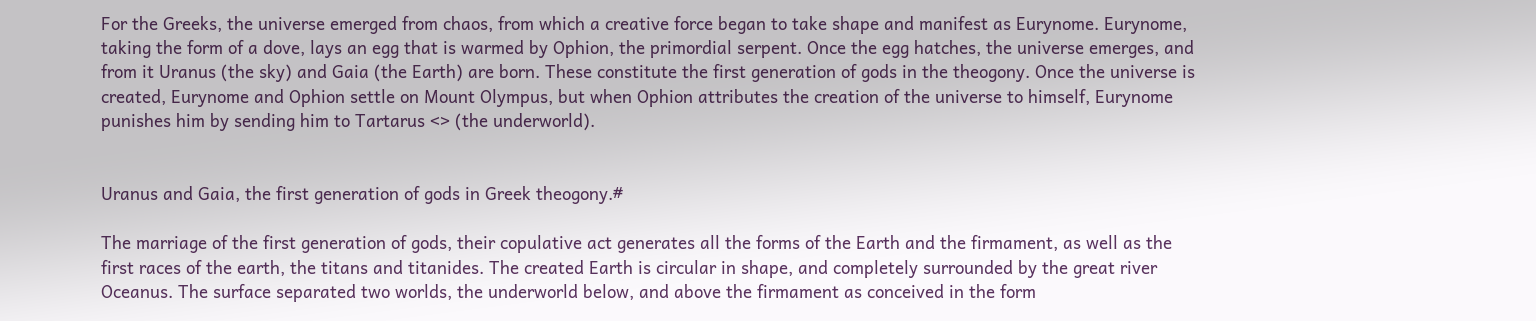For the Greeks, the universe emerged from chaos, from which a creative force began to take shape and manifest as Eurynome. Eurynome, taking the form of a dove, lays an egg that is warmed by Ophion, the primordial serpent. Once the egg hatches, the universe emerges, and from it Uranus (the sky) and Gaia (the Earth) are born. These constitute the first generation of gods in the theogony. Once the universe is created, Eurynome and Ophion settle on Mount Olympus, but when Ophion attributes the creation of the universe to himself, Eurynome punishes him by sending him to Tartarus <> (the underworld).


Uranus and Gaia, the first generation of gods in Greek theogony.#

The marriage of the first generation of gods, their copulative act generates all the forms of the Earth and the firmament, as well as the first races of the earth, the titans and titanides. The created Earth is circular in shape, and completely surrounded by the great river Oceanus. The surface separated two worlds, the underworld below, and above the firmament as conceived in the form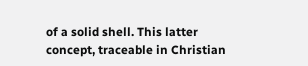of a solid shell. This latter concept, traceable in Christian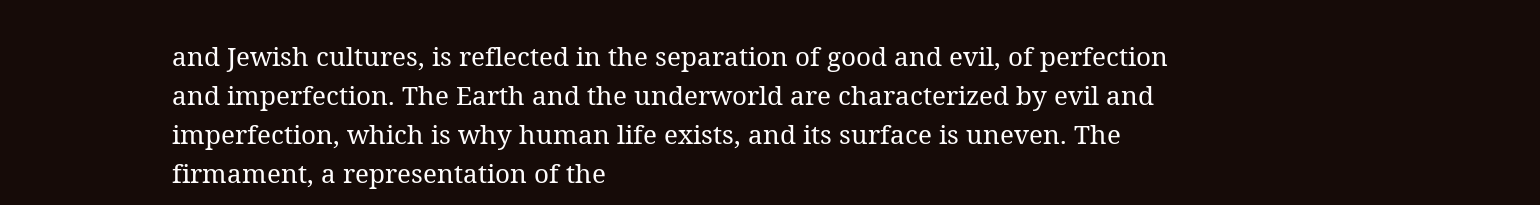and Jewish cultures, is reflected in the separation of good and evil, of perfection and imperfection. The Earth and the underworld are characterized by evil and imperfection, which is why human life exists, and its surface is uneven. The firmament, a representation of the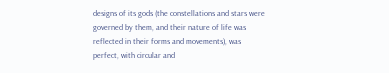designs of its gods (the constellations and stars were governed by them, and their nature of life was reflected in their forms and movements), was perfect, with circular and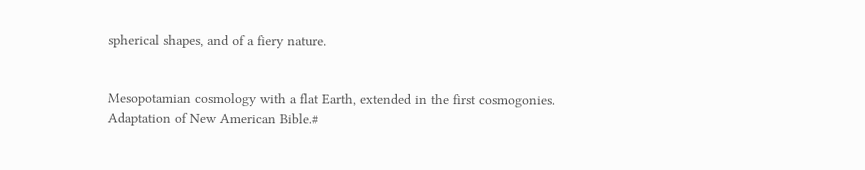spherical shapes, and of a fiery nature.


Mesopotamian cosmology with a flat Earth, extended in the first cosmogonies. Adaptation of New American Bible.#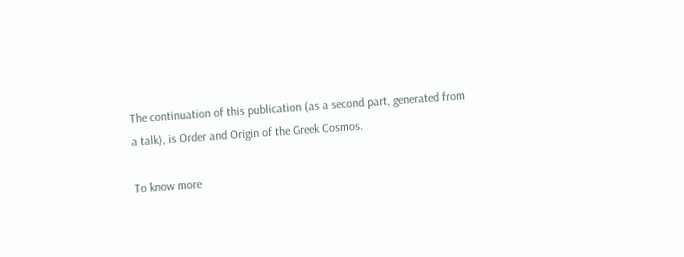The continuation of this publication (as a second part, generated from a talk), is Order and Origin of the Greek Cosmos.

To know more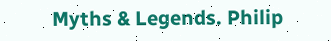Myths & Legends. Philip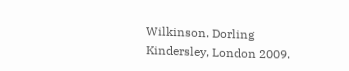Wilkinson. Dorling Kindersley, London 2009.